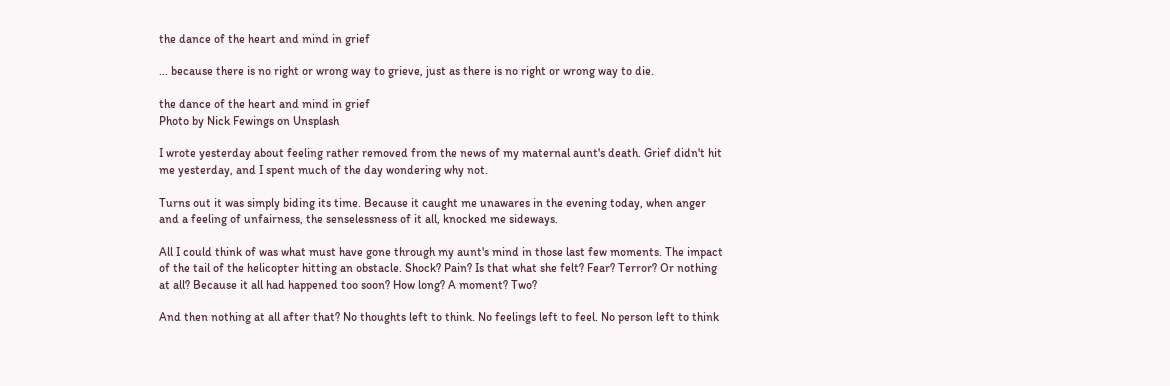the dance of the heart and mind in grief

... because there is no right or wrong way to grieve, just as there is no right or wrong way to die.

the dance of the heart and mind in grief
Photo by Nick Fewings on Unsplash

I wrote yesterday about feeling rather removed from the news of my maternal aunt's death. Grief didn't hit me yesterday, and I spent much of the day wondering why not.

Turns out it was simply biding its time. Because it caught me unawares in the evening today, when anger and a feeling of unfairness, the senselessness of it all, knocked me sideways.

All I could think of was what must have gone through my aunt's mind in those last few moments. The impact of the tail of the helicopter hitting an obstacle. Shock? Pain? Is that what she felt? Fear? Terror? Or nothing at all? Because it all had happened too soon? How long? A moment? Two?

And then nothing at all after that? No thoughts left to think. No feelings left to feel. No person left to think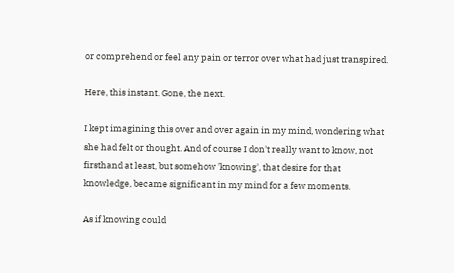or comprehend or feel any pain or terror over what had just transpired.

Here, this instant. Gone, the next.

I kept imagining this over and over again in my mind, wondering what she had felt or thought. And of course I don't really want to know, not firsthand at least, but somehow 'knowing', that desire for that knowledge, became significant in my mind for a few moments.

As if knowing could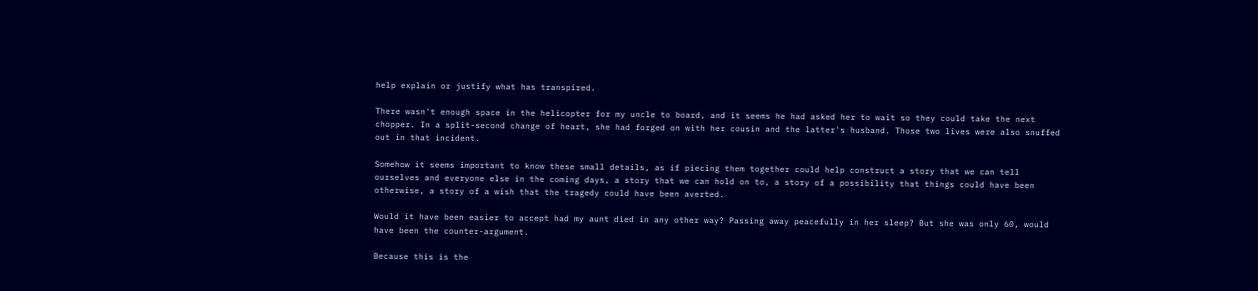help explain or justify what has transpired.

There wasn't enough space in the helicopter for my uncle to board, and it seems he had asked her to wait so they could take the next chopper. In a split-second change of heart, she had forged on with her cousin and the latter's husband. Those two lives were also snuffed out in that incident.

Somehow it seems important to know these small details, as if piecing them together could help construct a story that we can tell ourselves and everyone else in the coming days, a story that we can hold on to, a story of a possibility that things could have been otherwise, a story of a wish that the tragedy could have been averted.

Would it have been easier to accept had my aunt died in any other way? Passing away peacefully in her sleep? But she was only 60, would have been the counter-argument.

Because this is the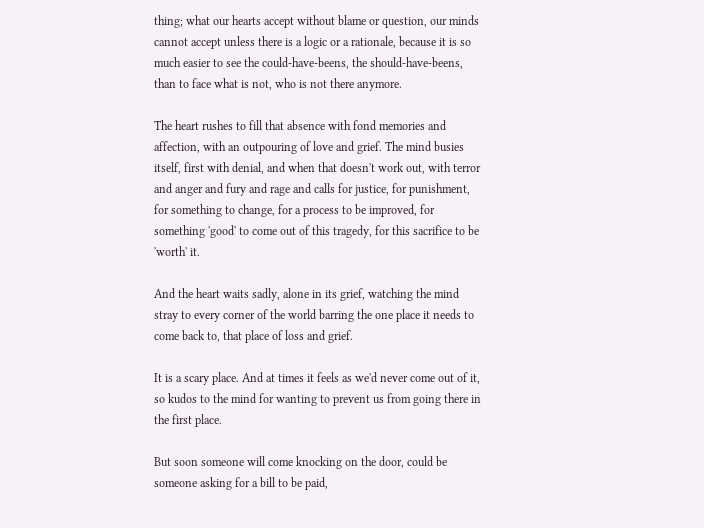thing; what our hearts accept without blame or question, our minds cannot accept unless there is a logic or a rationale, because it is so much easier to see the could-have-beens, the should-have-beens, than to face what is not, who is not there anymore.

The heart rushes to fill that absence with fond memories and affection, with an outpouring of love and grief. The mind busies itself, first with denial, and when that doesn't work out, with terror and anger and fury and rage and calls for justice, for punishment, for something to change, for a process to be improved, for something 'good' to come out of this tragedy, for this sacrifice to be 'worth' it.

And the heart waits sadly, alone in its grief, watching the mind stray to every corner of the world barring the one place it needs to come back to, that place of loss and grief.

It is a scary place. And at times it feels as we'd never come out of it, so kudos to the mind for wanting to prevent us from going there in the first place.

But soon someone will come knocking on the door, could be someone asking for a bill to be paid,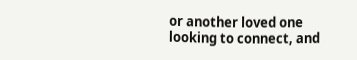or another loved one looking to connect, and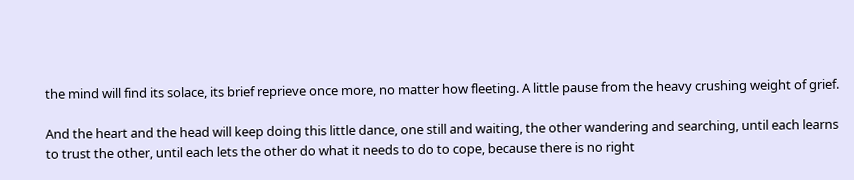the mind will find its solace, its brief reprieve once more, no matter how fleeting. A little pause from the heavy crushing weight of grief.

And the heart and the head will keep doing this little dance, one still and waiting, the other wandering and searching, until each learns to trust the other, until each lets the other do what it needs to do to cope, because there is no right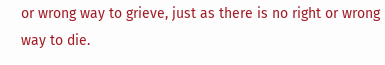or wrong way to grieve, just as there is no right or wrong way to die.